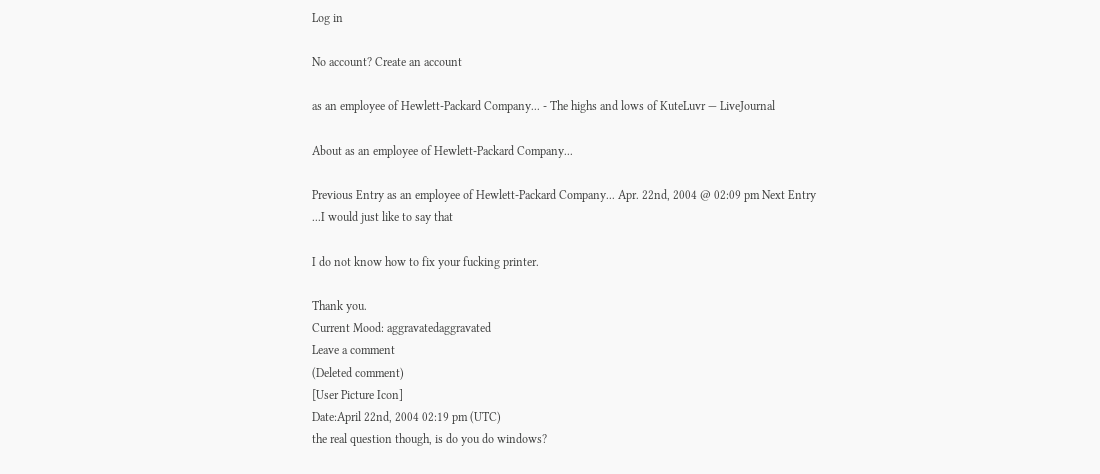Log in

No account? Create an account

as an employee of Hewlett-Packard Company... - The highs and lows of KuteLuvr — LiveJournal

About as an employee of Hewlett-Packard Company...

Previous Entry as an employee of Hewlett-Packard Company... Apr. 22nd, 2004 @ 02:09 pm Next Entry
...I would just like to say that

I do not know how to fix your fucking printer.

Thank you.
Current Mood: aggravatedaggravated
Leave a comment
(Deleted comment)
[User Picture Icon]
Date:April 22nd, 2004 02:19 pm (UTC)
the real question though, is do you do windows?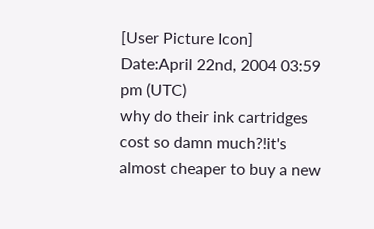[User Picture Icon]
Date:April 22nd, 2004 03:59 pm (UTC)
why do their ink cartridges cost so damn much?!it's almost cheaper to buy a new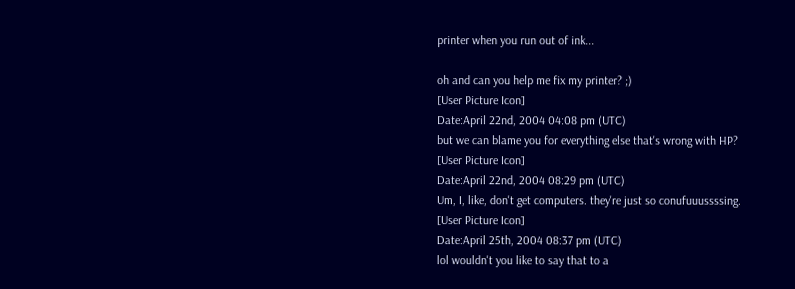printer when you run out of ink...

oh and can you help me fix my printer? ;)
[User Picture Icon]
Date:April 22nd, 2004 04:08 pm (UTC)
but we can blame you for everything else that's wrong with HP?
[User Picture Icon]
Date:April 22nd, 2004 08:29 pm (UTC)
Um, I, like, don't get computers. they're just so conufuuussssing.
[User Picture Icon]
Date:April 25th, 2004 08:37 pm (UTC)
lol wouldn't you like to say that to a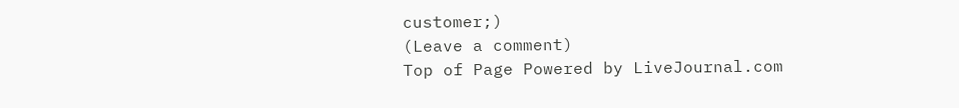customer;)
(Leave a comment)
Top of Page Powered by LiveJournal.com